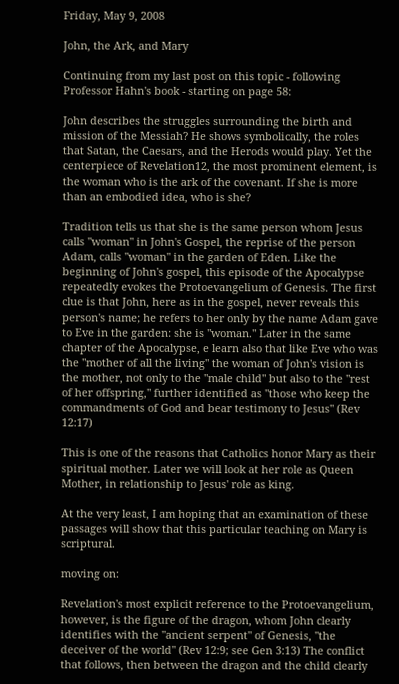Friday, May 9, 2008

John, the Ark, and Mary

Continuing from my last post on this topic - following Professor Hahn's book - starting on page 58:

John describes the struggles surrounding the birth and mission of the Messiah? He shows symbolically, the roles that Satan, the Caesars, and the Herods would play. Yet the centerpiece of Revelation12, the most prominent element, is the woman who is the ark of the covenant. If she is more than an embodied idea, who is she?

Tradition tells us that she is the same person whom Jesus calls "woman" in John's Gospel, the reprise of the person Adam, calls "woman" in the garden of Eden. Like the beginning of John's gospel, this episode of the Apocalypse repeatedly evokes the Protoevangelium of Genesis. The first clue is that John, here as in the gospel, never reveals this person's name; he refers to her only by the name Adam gave to Eve in the garden: she is "woman." Later in the same chapter of the Apocalypse, e learn also that like Eve who was the "mother of all the living" the woman of John's vision is the mother, not only to the "male child" but also to the "rest of her offspring," further identified as "those who keep the commandments of God and bear testimony to Jesus" (Rev 12:17)

This is one of the reasons that Catholics honor Mary as their spiritual mother. Later we will look at her role as Queen Mother, in relationship to Jesus' role as king.

At the very least, I am hoping that an examination of these passages will show that this particular teaching on Mary is scriptural.

moving on:

Revelation's most explicit reference to the Protoevangelium, however, is the figure of the dragon, whom John clearly identifies with the "ancient serpent" of Genesis, "the deceiver of the world" (Rev 12:9; see Gen 3:13) The conflict that follows, then between the dragon and the child clearly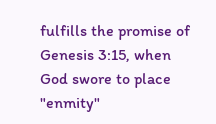fulfills the promise of Genesis 3:15, when God swore to place "enmity"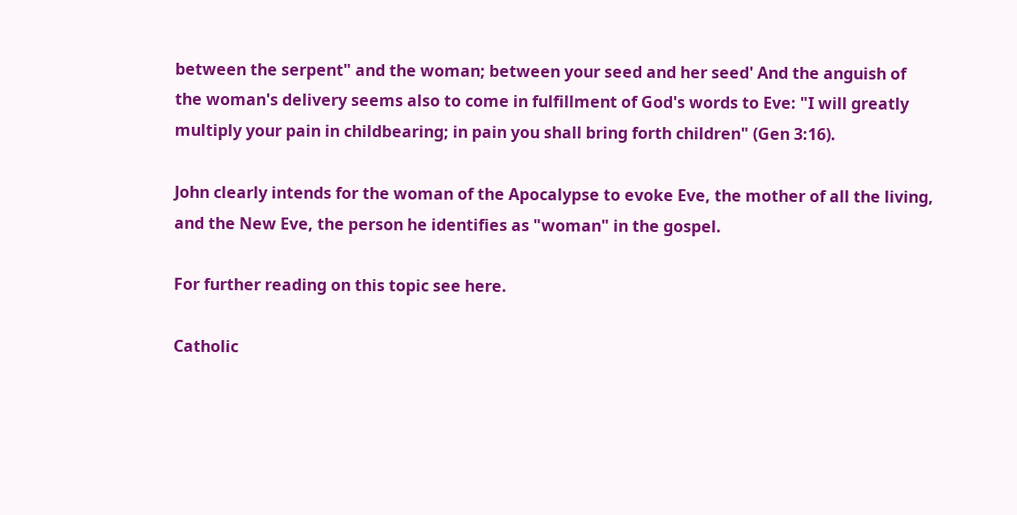between the serpent" and the woman; between your seed and her seed' And the anguish of the woman's delivery seems also to come in fulfillment of God's words to Eve: "I will greatly multiply your pain in childbearing; in pain you shall bring forth children" (Gen 3:16).

John clearly intends for the woman of the Apocalypse to evoke Eve, the mother of all the living, and the New Eve, the person he identifies as "woman" in the gospel.

For further reading on this topic see here.

Catholic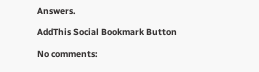Answers.

AddThis Social Bookmark Button

No comments: